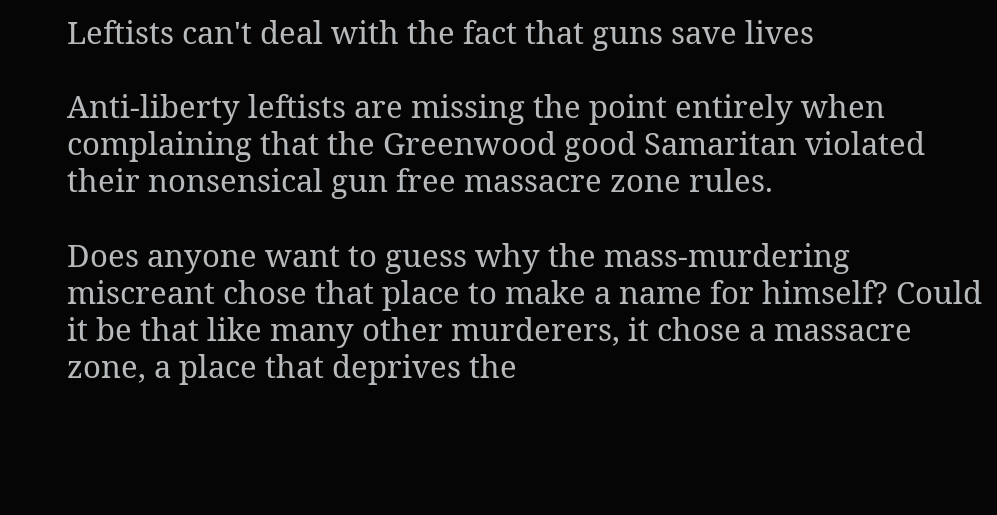Leftists can't deal with the fact that guns save lives

Anti-liberty leftists are missing the point entirely when complaining that the Greenwood good Samaritan violated their nonsensical gun free massacre zone rules.

Does anyone want to guess why the mass-murdering miscreant chose that place to make a name for himself? Could it be that like many other murderers, it chose a massacre zone, a place that deprives the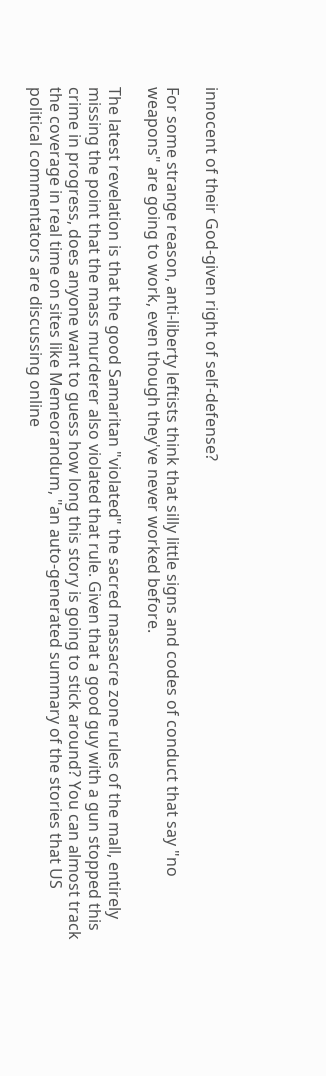innocent of their God-given right of self-defense?

For some strange reason, anti-liberty leftists think that silly little signs and codes of conduct that say "no weapons" are going to work, even though they've never worked before.

The latest revelation is that the good Samaritan "violated" the sacred massacre zone rules of the mall, entirely missing the point that the mass murderer also violated that rule. Given that a good guy with a gun stopped this crime in progress, does anyone want to guess how long this story is going to stick around? You can almost track the coverage in real time on sites like Memeorandum, "an auto-generated summary of the stories that US political commentators are discussing online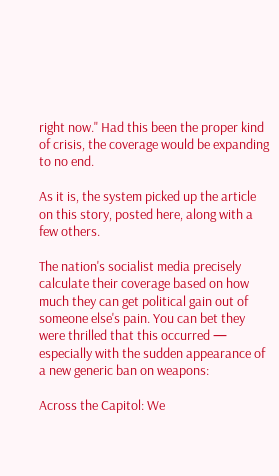right now." Had this been the proper kind of crisis, the coverage would be expanding to no end.

As it is, the system picked up the article on this story, posted here, along with a few others.

The nation's socialist media precisely calculate their coverage based on how much they can get political gain out of someone else's pain. You can bet they were thrilled that this occurred — especially with the sudden appearance of a new generic ban on weapons:

Across the Capitol: We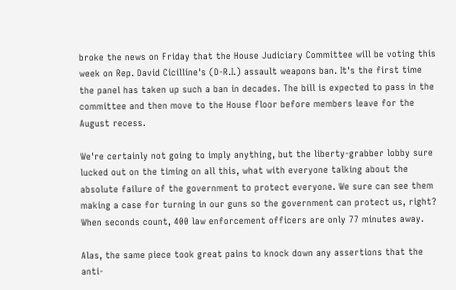broke the news on Friday that the House Judiciary Committee will be voting this week on Rep. David Cicilline's (D-R.I.) assault weapons ban. It's the first time the panel has taken up such a ban in decades. The bill is expected to pass in the committee and then move to the House floor before members leave for the August recess.

We're certainly not going to imply anything, but the liberty-grabber lobby sure lucked out on the timing on all this, what with everyone talking about the absolute failure of the government to protect everyone. We sure can see them making a case for turning in our guns so the government can protect us, right? When seconds count, 400 law enforcement officers are only 77 minutes away.

Alas, the same piece took great pains to knock down any assertions that the anti-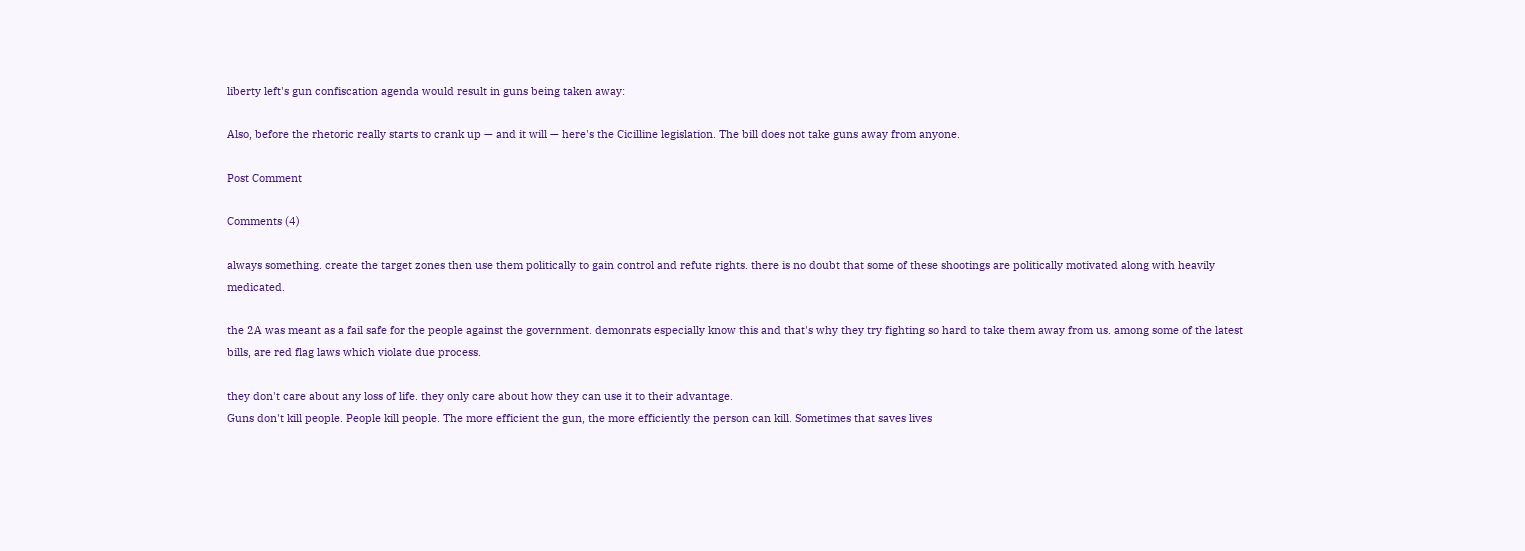liberty left's gun confiscation agenda would result in guns being taken away:

Also, before the rhetoric really starts to crank up — and it will — here's the Cicilline legislation. The bill does not take guns away from anyone.

Post Comment

Comments (4)

always something. create the target zones then use them politically to gain control and refute rights. there is no doubt that some of these shootings are politically motivated along with heavily medicated.

the 2A was meant as a fail safe for the people against the government. demonrats especially know this and that's why they try fighting so hard to take them away from us. among some of the latest bills, are red flag laws which violate due process.

they don't care about any loss of life. they only care about how they can use it to their advantage.
Guns don't kill people. People kill people. The more efficient the gun, the more efficiently the person can kill. Sometimes that saves lives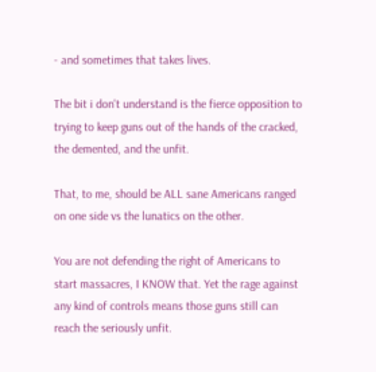- and sometimes that takes lives.

The bit i don't understand is the fierce opposition to trying to keep guns out of the hands of the cracked, the demented, and the unfit.

That, to me, should be ALL sane Americans ranged on one side vs the lunatics on the other.

You are not defending the right of Americans to start massacres, I KNOW that. Yet the rage against any kind of controls means those guns still can reach the seriously unfit.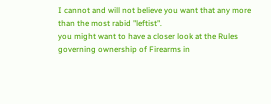I cannot and will not believe you want that any more than the most rabid "leftist".
you might want to have a closer look at the Rules governing ownership of Firearms in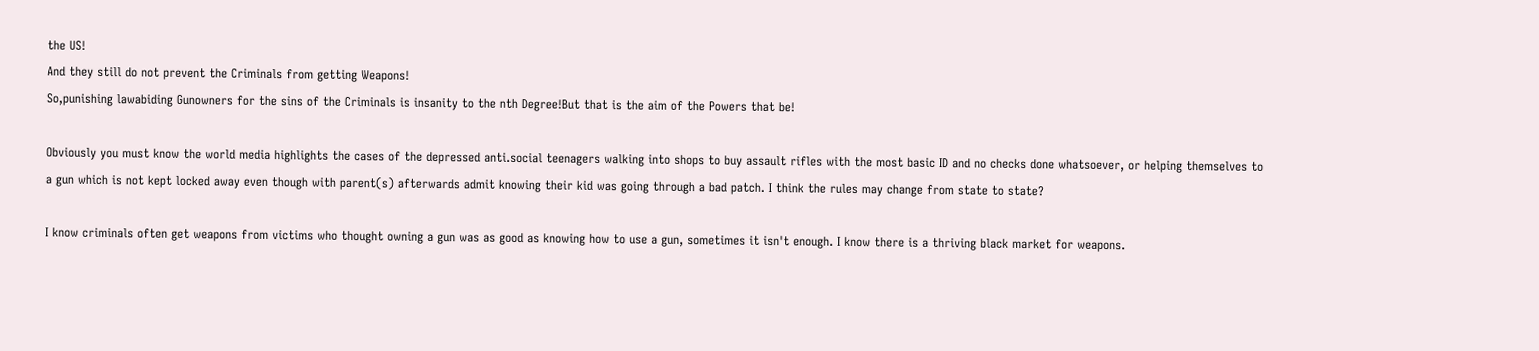the US!
And they still do not prevent the Criminals from getting Weapons!
So,punishing lawabiding Gunowners for the sins of the Criminals is insanity to the nth Degree!But that is the aim of the Powers that be!

Obviously you must know the world media highlights the cases of the depressed anti.social teenagers walking into shops to buy assault rifles with the most basic ID and no checks done whatsoever, or helping themselves to a gun which is not kept locked away even though with parent(s) afterwards admit knowing their kid was going through a bad patch. I think the rules may change from state to state?

I know criminals often get weapons from victims who thought owning a gun was as good as knowing how to use a gun, sometimes it isn't enough. I know there is a thriving black market for weapons.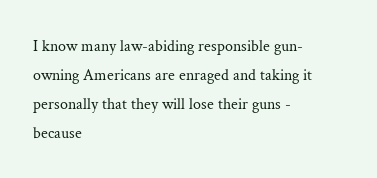I know many law-abiding responsible gun-owning Americans are enraged and taking it personally that they will lose their guns - because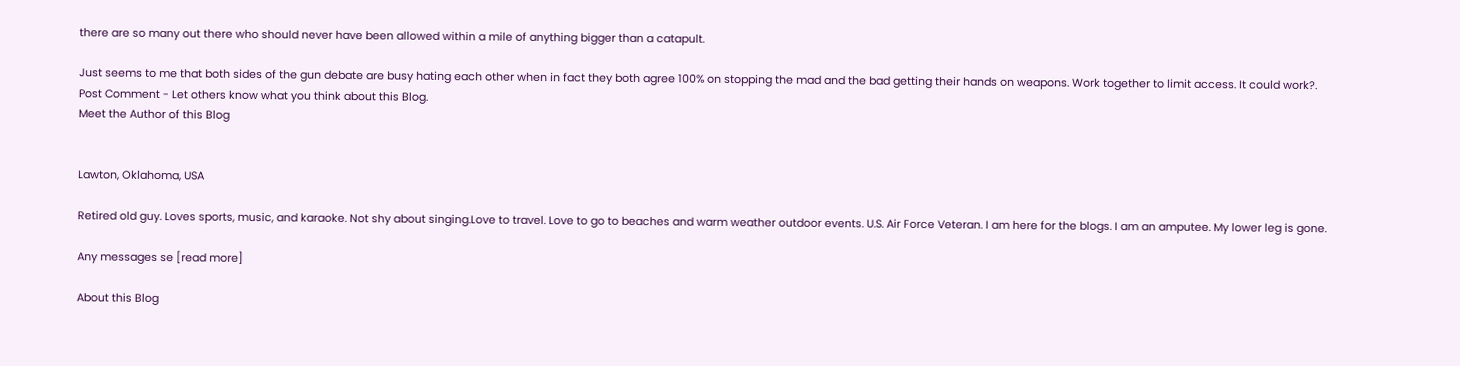there are so many out there who should never have been allowed within a mile of anything bigger than a catapult.

Just seems to me that both sides of the gun debate are busy hating each other when in fact they both agree 100% on stopping the mad and the bad getting their hands on weapons. Work together to limit access. It could work?.
Post Comment - Let others know what you think about this Blog.
Meet the Author of this Blog


Lawton, Oklahoma, USA

Retired old guy. Loves sports, music, and karaoke. Not shy about singing.Love to travel. Love to go to beaches and warm weather outdoor events. U.S. Air Force Veteran. I am here for the blogs. I am an amputee. My lower leg is gone.

Any messages se [read more]

About this Blog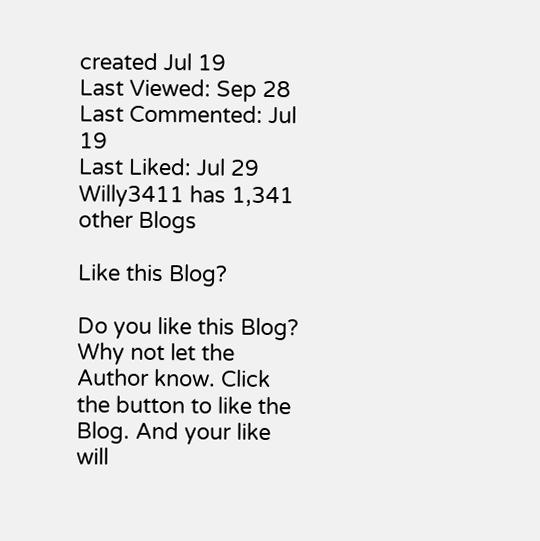created Jul 19
Last Viewed: Sep 28
Last Commented: Jul 19
Last Liked: Jul 29
Willy3411 has 1,341 other Blogs

Like this Blog?

Do you like this Blog? Why not let the Author know. Click the button to like the Blog. And your like will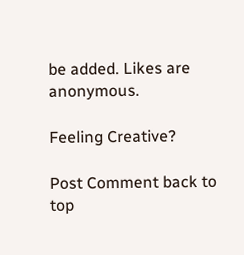be added. Likes are anonymous.

Feeling Creative?

Post Comment back to top